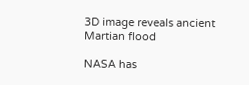3D image reveals ancient Martian flood

NASA has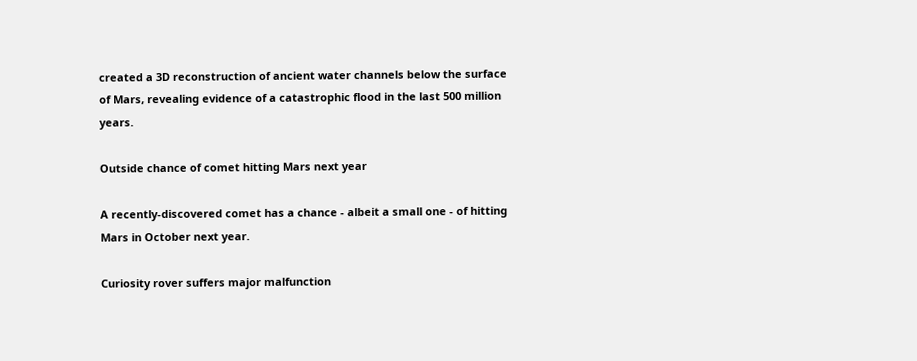created a 3D reconstruction of ancient water channels below the surface of Mars, revealing evidence of a catastrophic flood in the last 500 million years.

Outside chance of comet hitting Mars next year

A recently-discovered comet has a chance - albeit a small one - of hitting Mars in October next year.

Curiosity rover suffers major malfunction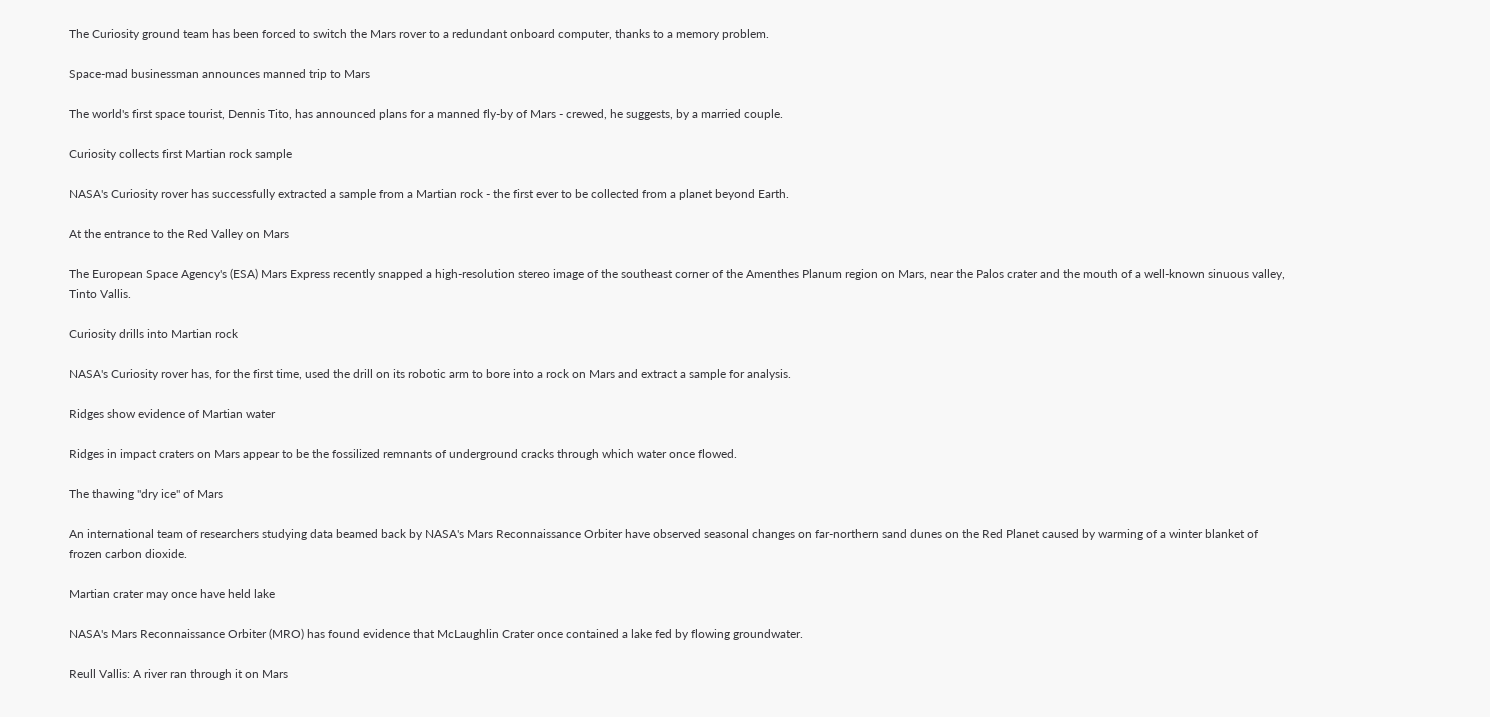The Curiosity ground team has been forced to switch the Mars rover to a redundant onboard computer, thanks to a memory problem.

Space-mad businessman announces manned trip to Mars

The world's first space tourist, Dennis Tito, has announced plans for a manned fly-by of Mars - crewed, he suggests, by a married couple.

Curiosity collects first Martian rock sample

NASA's Curiosity rover has successfully extracted a sample from a Martian rock - the first ever to be collected from a planet beyond Earth.

At the entrance to the Red Valley on Mars

The European Space Agency's (ESA) Mars Express recently snapped a high-resolution stereo image of the southeast corner of the Amenthes Planum region on Mars, near the Palos crater and the mouth of a well-known sinuous valley, Tinto Vallis.

Curiosity drills into Martian rock

NASA's Curiosity rover has, for the first time, used the drill on its robotic arm to bore into a rock on Mars and extract a sample for analysis.

Ridges show evidence of Martian water

Ridges in impact craters on Mars appear to be the fossilized remnants of underground cracks through which water once flowed.

The thawing "dry ice" of Mars

An international team of researchers studying data beamed back by NASA's Mars Reconnaissance Orbiter have observed seasonal changes on far-northern sand dunes on the Red Planet caused by warming of a winter blanket of frozen carbon dioxide.

Martian crater may once have held lake

NASA's Mars Reconnaissance Orbiter (MRO) has found evidence that McLaughlin Crater once contained a lake fed by flowing groundwater.

Reull Vallis: A river ran through it on Mars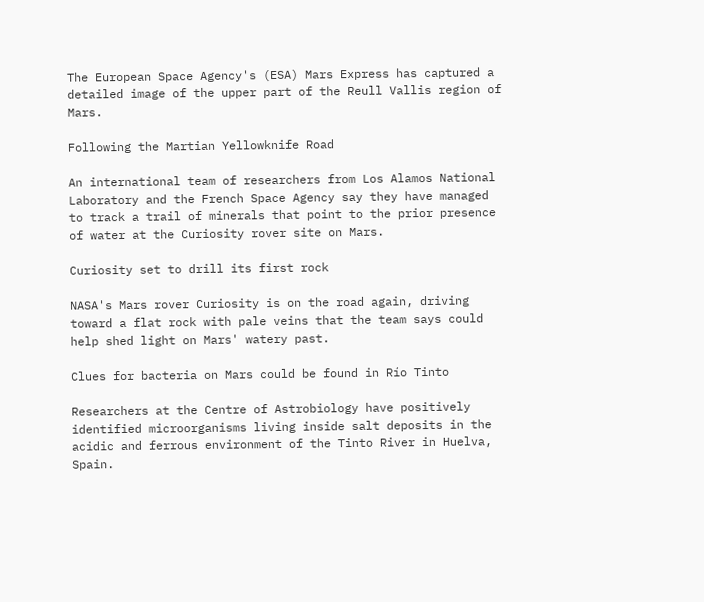The European Space Agency's (ESA) Mars Express has captured a detailed image of the upper part of the Reull Vallis region of Mars.

Following the Martian Yellowknife Road

An international team of researchers from Los Alamos National Laboratory and the French Space Agency say they have managed to track a trail of minerals that point to the prior presence of water at the Curiosity rover site on Mars.

Curiosity set to drill its first rock

NASA's Mars rover Curiosity is on the road again, driving toward a flat rock with pale veins that the team says could help shed light on Mars' watery past.

Clues for bacteria on Mars could be found in Río Tinto

Researchers at the Centre of Astrobiology have positively identified microorganisms living inside salt deposits in the acidic and ferrous environment of the Tinto River in Huelva, Spain.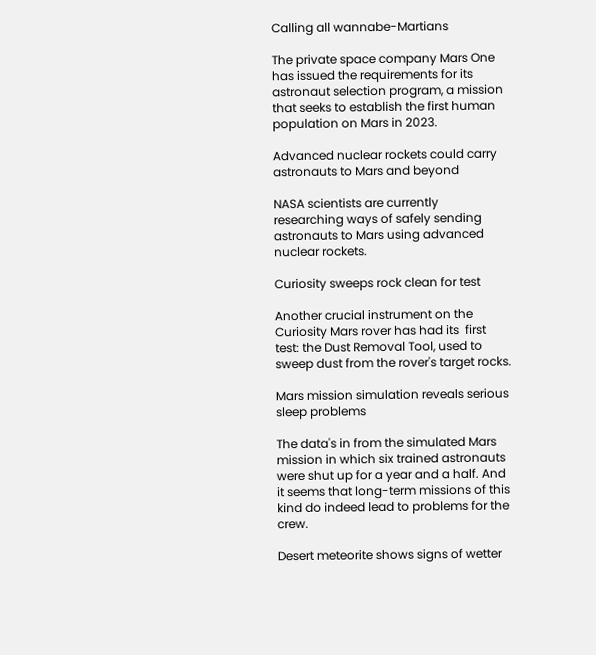Calling all wannabe-Martians

The private space company Mars One has issued the requirements for its astronaut selection program, a mission that seeks to establish the first human population on Mars in 2023.

Advanced nuclear rockets could carry astronauts to Mars and beyond

NASA scientists are currently researching ways of safely sending astronauts to Mars using advanced nuclear rockets.

Curiosity sweeps rock clean for test

Another crucial instrument on the Curiosity Mars rover has had its  first test: the Dust Removal Tool, used to sweep dust from the rover's target rocks.

Mars mission simulation reveals serious sleep problems

The data's in from the simulated Mars mission in which six trained astronauts were shut up for a year and a half. And it seems that long-term missions of this kind do indeed lead to problems for the crew.

Desert meteorite shows signs of wetter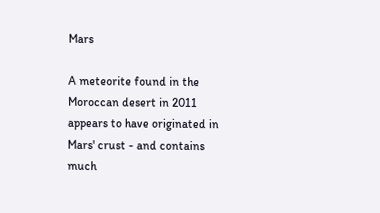Mars

A meteorite found in the Moroccan desert in 2011 appears to have originated in Mars' crust - and contains much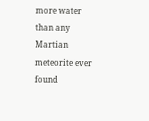more water than any Martian meteorite ever found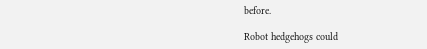before.

Robot hedgehogs could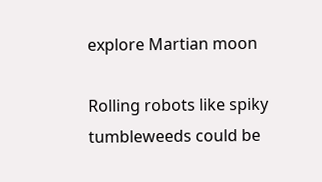explore Martian moon

Rolling robots like spiky tumbleweeds could be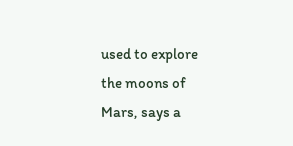used to explore the moons of Mars, says a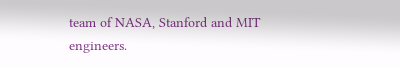team of NASA, Stanford and MIT engineers.